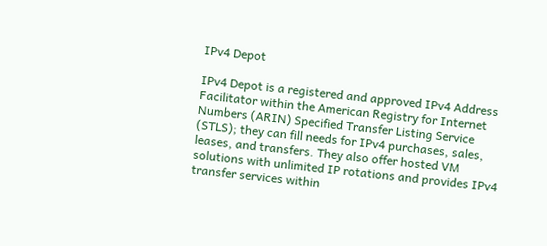IPv4 Depot

IPv4 Depot is a registered and approved IPv4 Address Facilitator within the American Registry for Internet Numbers (ARIN) Specified Transfer Listing Service (STLS); they can fill needs for IPv4 purchases, sales, leases, and transfers. They also offer hosted VM solutions with unlimited IP rotations and provides IPv4 transfer services within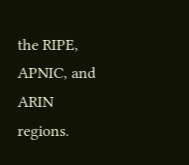the RIPE, APNIC, and ARIN regions.